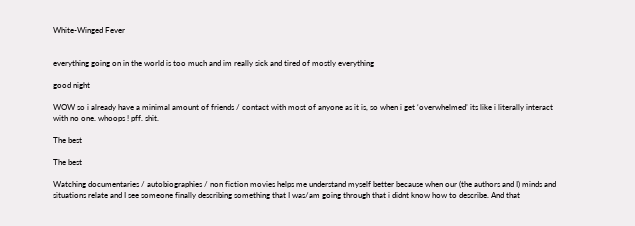White-Winged Fever


everything going on in the world is too much and im really sick and tired of mostly everything

good night

WOW so i already have a minimal amount of friends / contact with most of anyone as it is, so when i get ‘overwhelmed’ its like i literally interact with no one. whoops ! pff. shit.

The best

The best

Watching documentaries / autobiographies / non fiction movies helps me understand myself better because when our (the authors and I) minds and situations relate and I see someone finally describing something that I was/am going through that i didnt know how to describe. And that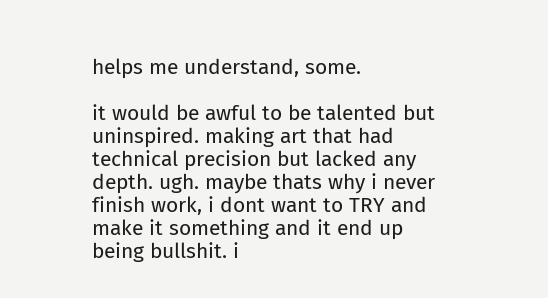helps me understand, some.

it would be awful to be talented but uninspired. making art that had technical precision but lacked any depth. ugh. maybe thats why i never finish work, i dont want to TRY and make it something and it end up being bullshit. i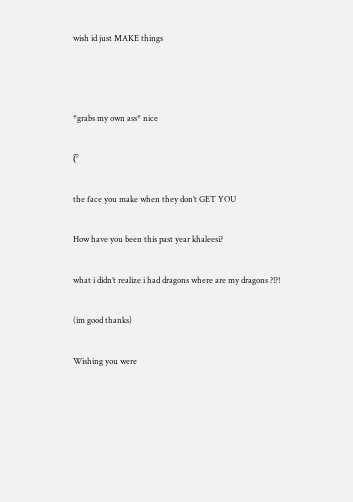wish id just MAKE things



*grabs my own ass* nice

(͡°

the face you make when they don’t GET YOU

How have you been this past year khaleesi?

what i didn’t realize i had dragons where are my dragons ?!?!

(im good thanks)

Wishing you were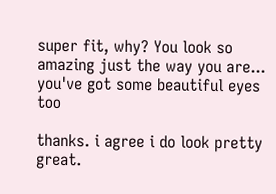super fit, why? You look so amazing just the way you are... you've got some beautiful eyes too

thanks. i agree i do look pretty great.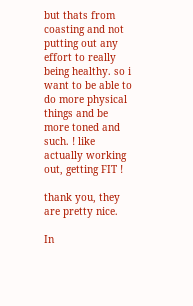but thats from coasting and not putting out any effort to really being healthy. so i want to be able to do more physical things and be more toned and such. ! like actually working out, getting FIT !

thank you, they are pretty nice.

In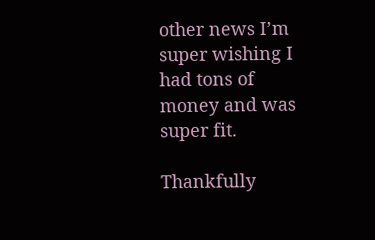other news I’m super wishing I had tons of money and was super fit.

Thankfully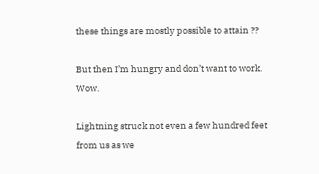these things are mostly possible to attain ??

But then I’m hungry and don’t want to work. Wow.

Lightning struck not even a few hundred feet from us as we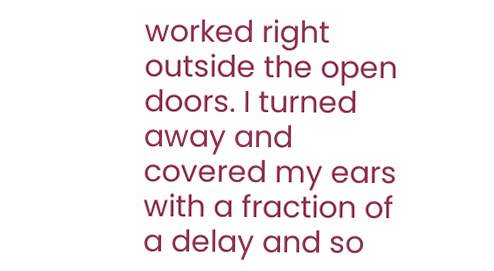worked right outside the open doors. I turned away and covered my ears with a fraction of a delay and so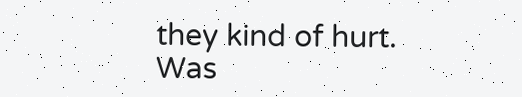they kind of hurt. Was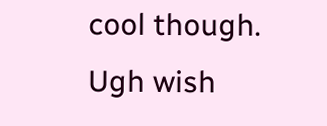cool though.
Ugh wish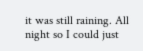it was still raining. All night so I could just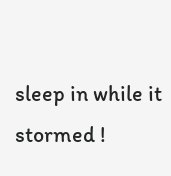sleep in while it stormed !